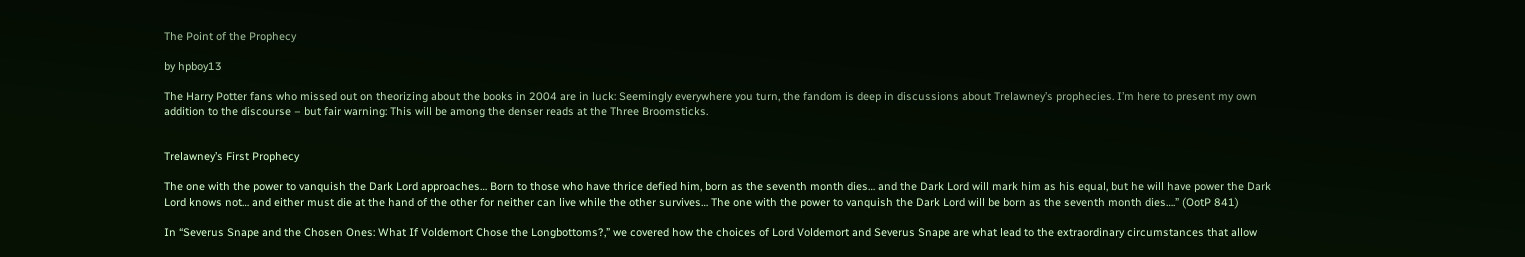The Point of the Prophecy

by hpboy13

The Harry Potter fans who missed out on theorizing about the books in 2004 are in luck: Seemingly everywhere you turn, the fandom is deep in discussions about Trelawney’s prophecies. I’m here to present my own addition to the discourse – but fair warning: This will be among the denser reads at the Three Broomsticks.


Trelawney’s First Prophecy

The one with the power to vanquish the Dark Lord approaches… Born to those who have thrice defied him, born as the seventh month dies… and the Dark Lord will mark him as his equal, but he will have power the Dark Lord knows not… and either must die at the hand of the other for neither can live while the other survives… The one with the power to vanquish the Dark Lord will be born as the seventh month dies….” (OotP 841)

In “Severus Snape and the Chosen Ones: What If Voldemort Chose the Longbottoms?,” we covered how the choices of Lord Voldemort and Severus Snape are what lead to the extraordinary circumstances that allow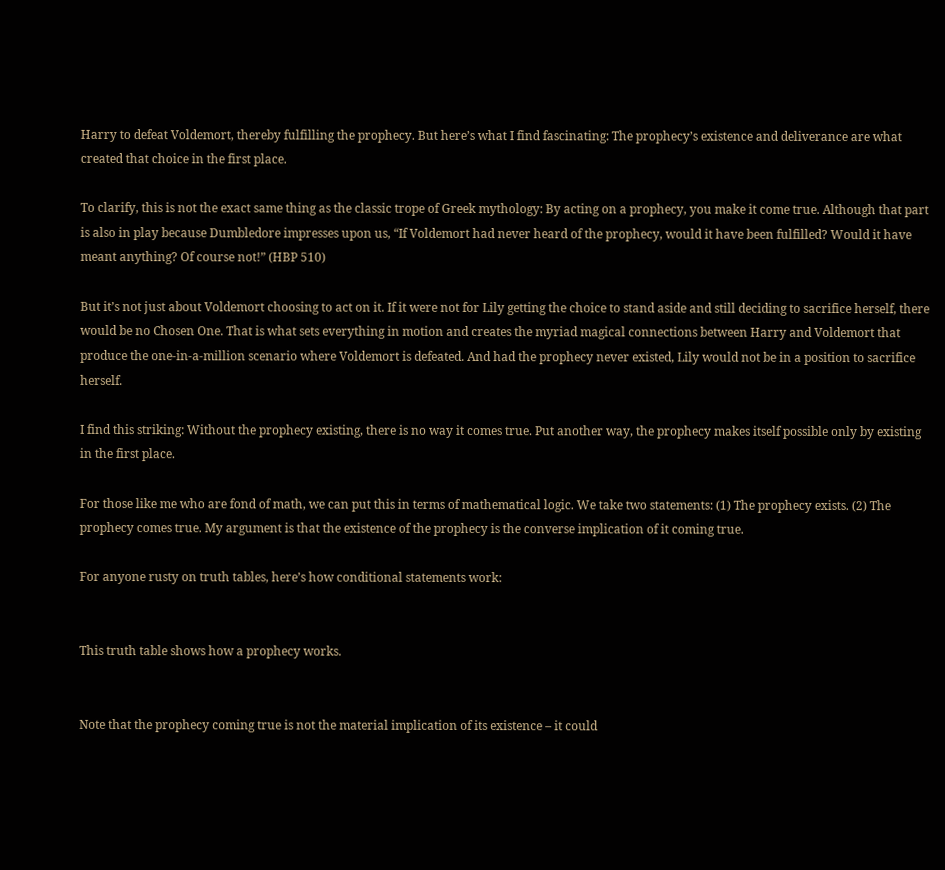Harry to defeat Voldemort, thereby fulfilling the prophecy. But here’s what I find fascinating: The prophecy’s existence and deliverance are what created that choice in the first place.

To clarify, this is not the exact same thing as the classic trope of Greek mythology: By acting on a prophecy, you make it come true. Although that part is also in play because Dumbledore impresses upon us, “If Voldemort had never heard of the prophecy, would it have been fulfilled? Would it have meant anything? Of course not!” (HBP 510)

But it’s not just about Voldemort choosing to act on it. If it were not for Lily getting the choice to stand aside and still deciding to sacrifice herself, there would be no Chosen One. That is what sets everything in motion and creates the myriad magical connections between Harry and Voldemort that produce the one-in-a-million scenario where Voldemort is defeated. And had the prophecy never existed, Lily would not be in a position to sacrifice herself.

I find this striking: Without the prophecy existing, there is no way it comes true. Put another way, the prophecy makes itself possible only by existing in the first place.

For those like me who are fond of math, we can put this in terms of mathematical logic. We take two statements: (1) The prophecy exists. (2) The prophecy comes true. My argument is that the existence of the prophecy is the converse implication of it coming true.

For anyone rusty on truth tables, here’s how conditional statements work:


This truth table shows how a prophecy works.


Note that the prophecy coming true is not the material implication of its existence – it could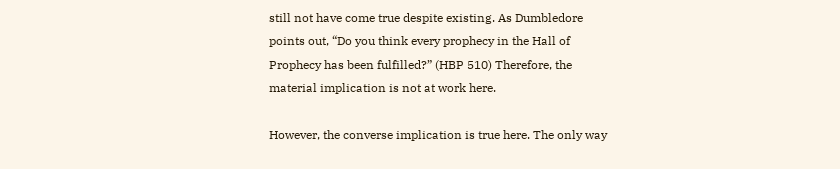still not have come true despite existing. As Dumbledore points out, “Do you think every prophecy in the Hall of Prophecy has been fulfilled?” (HBP 510) Therefore, the material implication is not at work here.

However, the converse implication is true here. The only way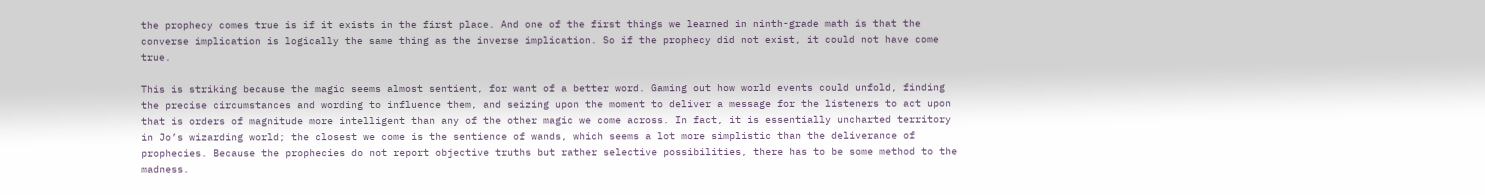the prophecy comes true is if it exists in the first place. And one of the first things we learned in ninth-grade math is that the converse implication is logically the same thing as the inverse implication. So if the prophecy did not exist, it could not have come true.

This is striking because the magic seems almost sentient, for want of a better word. Gaming out how world events could unfold, finding the precise circumstances and wording to influence them, and seizing upon the moment to deliver a message for the listeners to act upon that is orders of magnitude more intelligent than any of the other magic we come across. In fact, it is essentially uncharted territory in Jo’s wizarding world; the closest we come is the sentience of wands, which seems a lot more simplistic than the deliverance of prophecies. Because the prophecies do not report objective truths but rather selective possibilities, there has to be some method to the madness.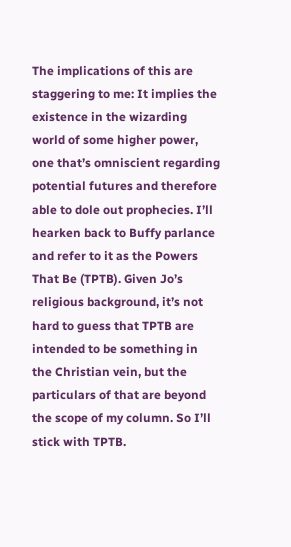The implications of this are staggering to me: It implies the existence in the wizarding world of some higher power, one that’s omniscient regarding potential futures and therefore able to dole out prophecies. I’ll hearken back to Buffy parlance and refer to it as the Powers That Be (TPTB). Given Jo’s religious background, it’s not hard to guess that TPTB are intended to be something in the Christian vein, but the particulars of that are beyond the scope of my column. So I’ll stick with TPTB.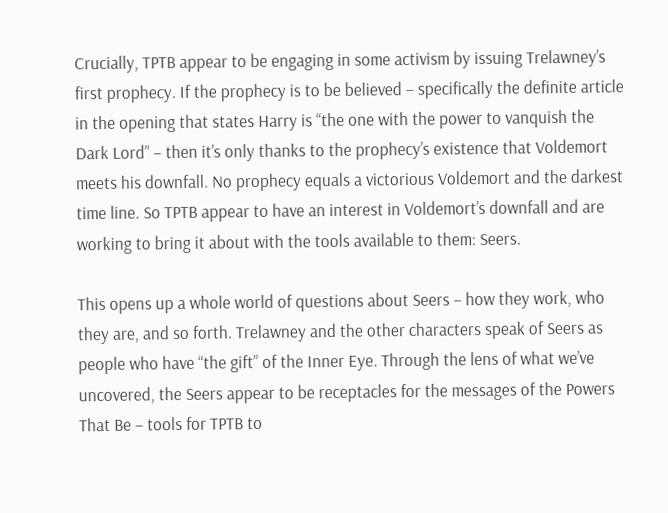Crucially, TPTB appear to be engaging in some activism by issuing Trelawney’s first prophecy. If the prophecy is to be believed – specifically the definite article in the opening that states Harry is “the one with the power to vanquish the Dark Lord” – then it’s only thanks to the prophecy’s existence that Voldemort meets his downfall. No prophecy equals a victorious Voldemort and the darkest time line. So TPTB appear to have an interest in Voldemort’s downfall and are working to bring it about with the tools available to them: Seers.

This opens up a whole world of questions about Seers – how they work, who they are, and so forth. Trelawney and the other characters speak of Seers as people who have “the gift” of the Inner Eye. Through the lens of what we’ve uncovered, the Seers appear to be receptacles for the messages of the Powers That Be – tools for TPTB to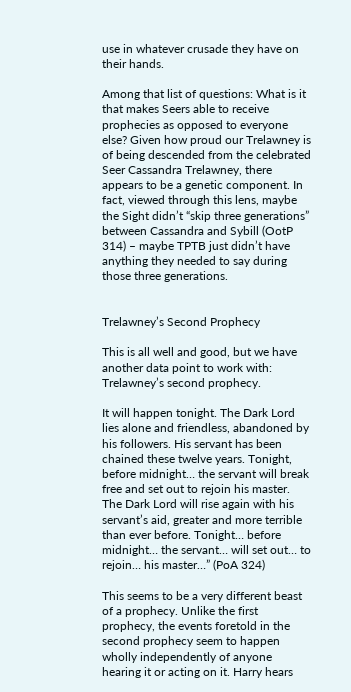use in whatever crusade they have on their hands.

Among that list of questions: What is it that makes Seers able to receive prophecies as opposed to everyone else? Given how proud our Trelawney is of being descended from the celebrated Seer Cassandra Trelawney, there appears to be a genetic component. In fact, viewed through this lens, maybe the Sight didn’t “skip three generations” between Cassandra and Sybill (OotP 314) – maybe TPTB just didn’t have anything they needed to say during those three generations.


Trelawney’s Second Prophecy

This is all well and good, but we have another data point to work with: Trelawney’s second prophecy.

It will happen tonight. The Dark Lord lies alone and friendless, abandoned by his followers. His servant has been chained these twelve years. Tonight, before midnight… the servant will break free and set out to rejoin his master. The Dark Lord will rise again with his servant’s aid, greater and more terrible than ever before. Tonight… before midnight… the servant… will set out… to rejoin… his master…” (PoA 324)

This seems to be a very different beast of a prophecy. Unlike the first prophecy, the events foretold in the second prophecy seem to happen wholly independently of anyone hearing it or acting on it. Harry hears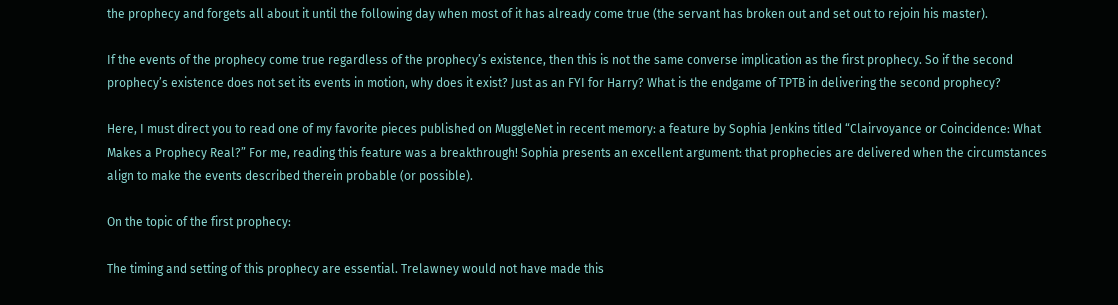the prophecy and forgets all about it until the following day when most of it has already come true (the servant has broken out and set out to rejoin his master).

If the events of the prophecy come true regardless of the prophecy’s existence, then this is not the same converse implication as the first prophecy. So if the second prophecy’s existence does not set its events in motion, why does it exist? Just as an FYI for Harry? What is the endgame of TPTB in delivering the second prophecy?

Here, I must direct you to read one of my favorite pieces published on MuggleNet in recent memory: a feature by Sophia Jenkins titled “Clairvoyance or Coincidence: What Makes a Prophecy Real?” For me, reading this feature was a breakthrough! Sophia presents an excellent argument: that prophecies are delivered when the circumstances align to make the events described therein probable (or possible).

On the topic of the first prophecy:

The timing and setting of this prophecy are essential. Trelawney would not have made this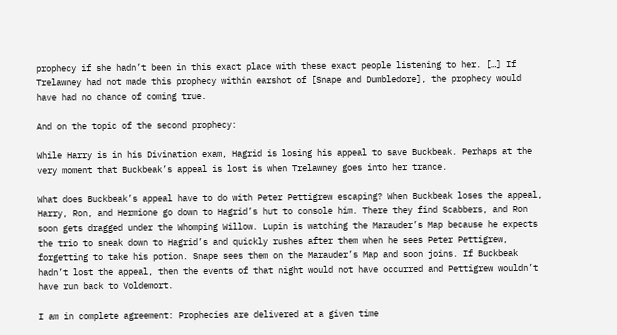prophecy if she hadn’t been in this exact place with these exact people listening to her. […] If Trelawney had not made this prophecy within earshot of [Snape and Dumbledore], the prophecy would have had no chance of coming true.

And on the topic of the second prophecy:

While Harry is in his Divination exam, Hagrid is losing his appeal to save Buckbeak. Perhaps at the very moment that Buckbeak’s appeal is lost is when Trelawney goes into her trance.

What does Buckbeak’s appeal have to do with Peter Pettigrew escaping? When Buckbeak loses the appeal, Harry, Ron, and Hermione go down to Hagrid’s hut to console him. There they find Scabbers, and Ron soon gets dragged under the Whomping Willow. Lupin is watching the Marauder’s Map because he expects the trio to sneak down to Hagrid’s and quickly rushes after them when he sees Peter Pettigrew, forgetting to take his potion. Snape sees them on the Marauder’s Map and soon joins. If Buckbeak hadn’t lost the appeal, then the events of that night would not have occurred and Pettigrew wouldn’t have run back to Voldemort.

I am in complete agreement: Prophecies are delivered at a given time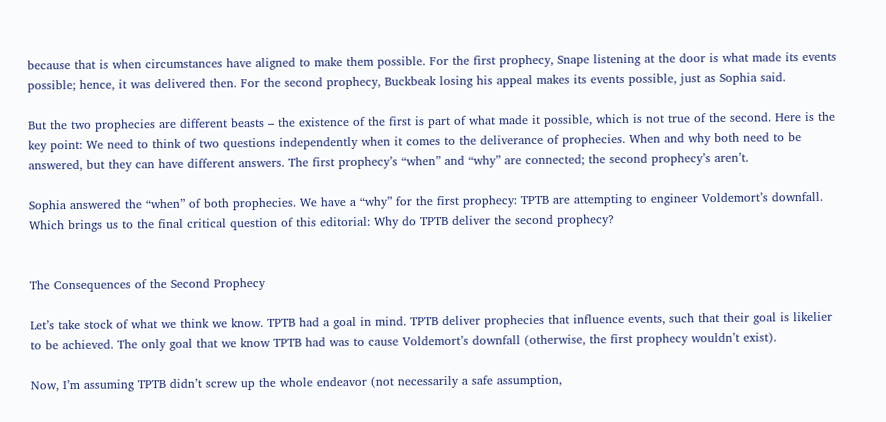because that is when circumstances have aligned to make them possible. For the first prophecy, Snape listening at the door is what made its events possible; hence, it was delivered then. For the second prophecy, Buckbeak losing his appeal makes its events possible, just as Sophia said.

But the two prophecies are different beasts – the existence of the first is part of what made it possible, which is not true of the second. Here is the key point: We need to think of two questions independently when it comes to the deliverance of prophecies. When and why both need to be answered, but they can have different answers. The first prophecy’s “when” and “why” are connected; the second prophecy’s aren’t.

Sophia answered the “when” of both prophecies. We have a “why” for the first prophecy: TPTB are attempting to engineer Voldemort’s downfall. Which brings us to the final critical question of this editorial: Why do TPTB deliver the second prophecy?


The Consequences of the Second Prophecy

Let’s take stock of what we think we know. TPTB had a goal in mind. TPTB deliver prophecies that influence events, such that their goal is likelier to be achieved. The only goal that we know TPTB had was to cause Voldemort’s downfall (otherwise, the first prophecy wouldn’t exist).

Now, I’m assuming TPTB didn’t screw up the whole endeavor (not necessarily a safe assumption,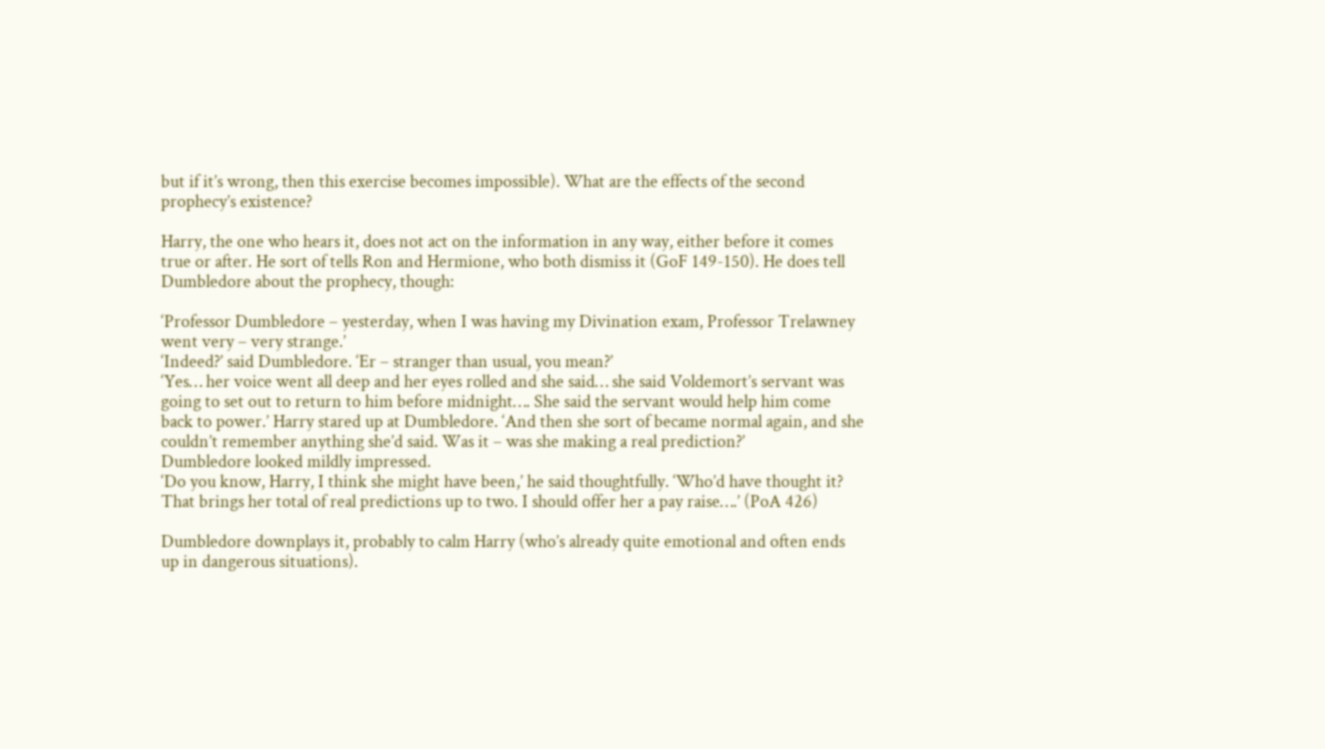but if it’s wrong, then this exercise becomes impossible). What are the effects of the second prophecy’s existence?

Harry, the one who hears it, does not act on the information in any way, either before it comes true or after. He sort of tells Ron and Hermione, who both dismiss it (GoF 149-150). He does tell Dumbledore about the prophecy, though:

‘Professor Dumbledore – yesterday, when I was having my Divination exam, Professor Trelawney went very – very strange.’
‘Indeed?’ said Dumbledore. ‘Er – stranger than usual, you mean?’
‘Yes… her voice went all deep and her eyes rolled and she said… she said Voldemort’s servant was going to set out to return to him before midnight…. She said the servant would help him come back to power.’ Harry stared up at Dumbledore. ‘And then she sort of became normal again, and she couldn’t remember anything she’d said. Was it – was she making a real prediction?’
Dumbledore looked mildly impressed.
‘Do you know, Harry, I think she might have been,’ he said thoughtfully. ‘Who’d have thought it? That brings her total of real predictions up to two. I should offer her a pay raise….’ (PoA 426)

Dumbledore downplays it, probably to calm Harry (who’s already quite emotional and often ends up in dangerous situations).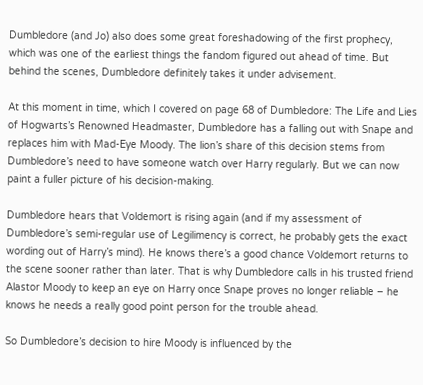Dumbledore (and Jo) also does some great foreshadowing of the first prophecy, which was one of the earliest things the fandom figured out ahead of time. But behind the scenes, Dumbledore definitely takes it under advisement.

At this moment in time, which I covered on page 68 of Dumbledore: The Life and Lies of Hogwarts’s Renowned Headmaster, Dumbledore has a falling out with Snape and replaces him with Mad-Eye Moody. The lion’s share of this decision stems from Dumbledore’s need to have someone watch over Harry regularly. But we can now paint a fuller picture of his decision-making.

Dumbledore hears that Voldemort is rising again (and if my assessment of Dumbledore’s semi-regular use of Legilimency is correct, he probably gets the exact wording out of Harry’s mind). He knows there’s a good chance Voldemort returns to the scene sooner rather than later. That is why Dumbledore calls in his trusted friend Alastor Moody to keep an eye on Harry once Snape proves no longer reliable – he knows he needs a really good point person for the trouble ahead.

So Dumbledore’s decision to hire Moody is influenced by the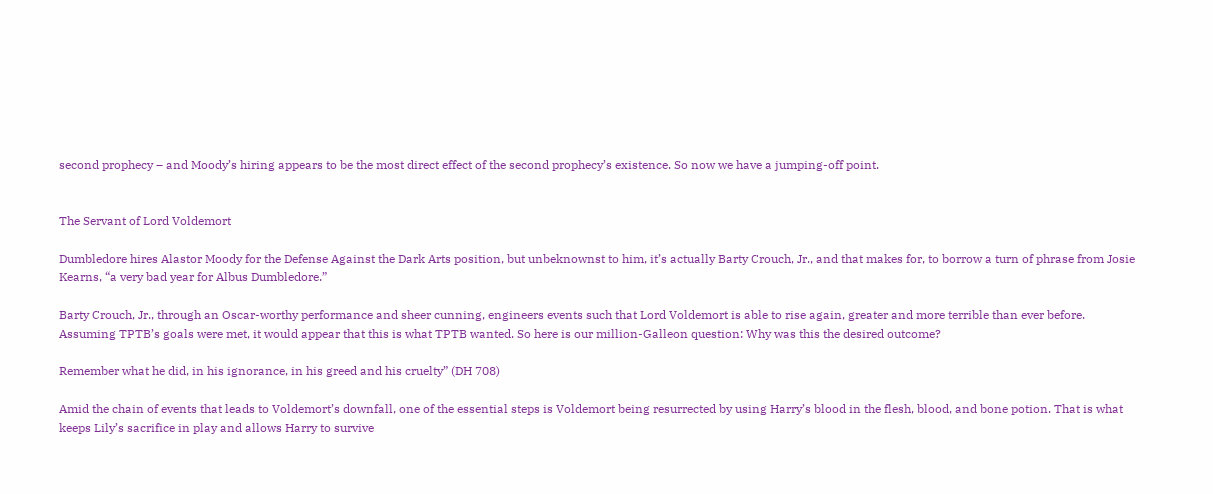second prophecy – and Moody’s hiring appears to be the most direct effect of the second prophecy’s existence. So now we have a jumping-off point.


The Servant of Lord Voldemort

Dumbledore hires Alastor Moody for the Defense Against the Dark Arts position, but unbeknownst to him, it’s actually Barty Crouch, Jr., and that makes for, to borrow a turn of phrase from Josie Kearns, “a very bad year for Albus Dumbledore.”

Barty Crouch, Jr., through an Oscar-worthy performance and sheer cunning, engineers events such that Lord Voldemort is able to rise again, greater and more terrible than ever before. Assuming TPTB’s goals were met, it would appear that this is what TPTB wanted. So here is our million-Galleon question: Why was this the desired outcome?

Remember what he did, in his ignorance, in his greed and his cruelty” (DH 708)

Amid the chain of events that leads to Voldemort’s downfall, one of the essential steps is Voldemort being resurrected by using Harry’s blood in the flesh, blood, and bone potion. That is what keeps Lily’s sacrifice in play and allows Harry to survive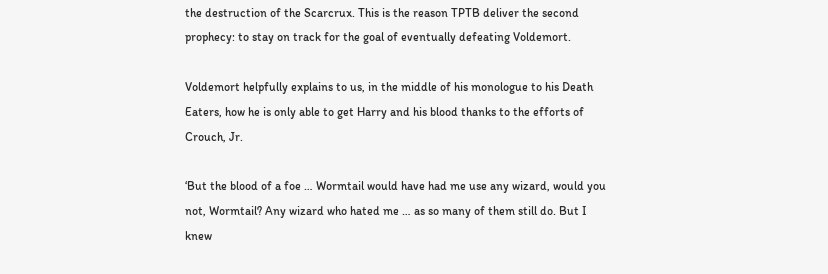the destruction of the Scarcrux. This is the reason TPTB deliver the second prophecy: to stay on track for the goal of eventually defeating Voldemort.

Voldemort helpfully explains to us, in the middle of his monologue to his Death Eaters, how he is only able to get Harry and his blood thanks to the efforts of Crouch, Jr.

‘But the blood of a foe … Wormtail would have had me use any wizard, would you not, Wormtail? Any wizard who hated me … as so many of them still do. But I knew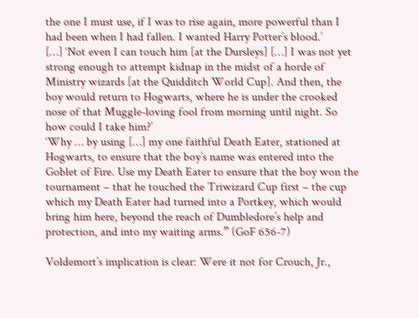the one I must use, if I was to rise again, more powerful than I had been when I had fallen. I wanted Harry Potter’s blood.’
[…] ‘Not even I can touch him [at the Dursleys] […] I was not yet strong enough to attempt kidnap in the midst of a horde of Ministry wizards [at the Quidditch World Cup]. And then, the boy would return to Hogwarts, where he is under the crooked nose of that Muggle-loving fool from morning until night. So how could I take him?’
‘Why … by using […] my one faithful Death Eater, stationed at Hogwarts, to ensure that the boy’s name was entered into the Goblet of Fire. Use my Death Eater to ensure that the boy won the tournament – that he touched the Triwizard Cup first – the cup which my Death Eater had turned into a Portkey, which would bring him here, beyond the reach of Dumbledore’s help and protection, and into my waiting arms.” (GoF 656-7)

Voldemort’s implication is clear: Were it not for Crouch, Jr.,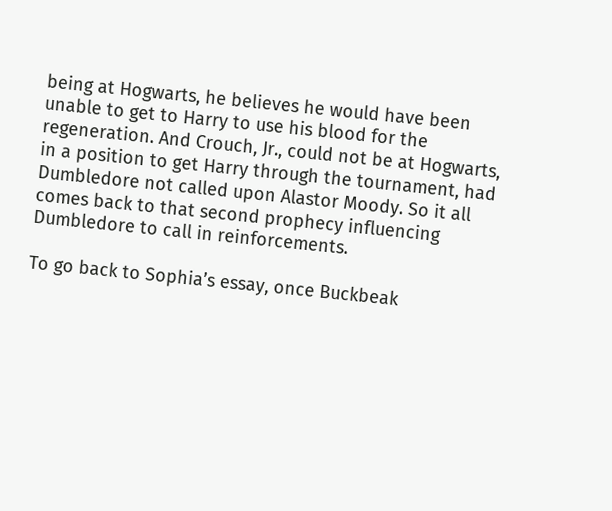being at Hogwarts, he believes he would have been unable to get to Harry to use his blood for the regeneration. And Crouch, Jr., could not be at Hogwarts, in a position to get Harry through the tournament, had Dumbledore not called upon Alastor Moody. So it all comes back to that second prophecy influencing Dumbledore to call in reinforcements.

To go back to Sophia’s essay, once Buckbeak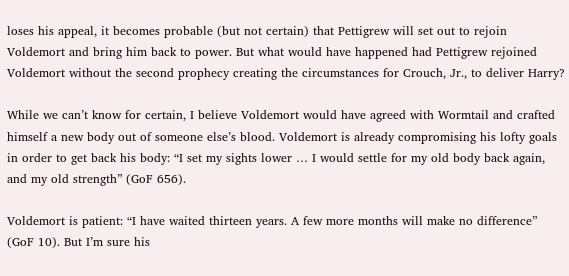loses his appeal, it becomes probable (but not certain) that Pettigrew will set out to rejoin Voldemort and bring him back to power. But what would have happened had Pettigrew rejoined Voldemort without the second prophecy creating the circumstances for Crouch, Jr., to deliver Harry?

While we can’t know for certain, I believe Voldemort would have agreed with Wormtail and crafted himself a new body out of someone else’s blood. Voldemort is already compromising his lofty goals in order to get back his body: “I set my sights lower … I would settle for my old body back again, and my old strength” (GoF 656).

Voldemort is patient: “I have waited thirteen years. A few more months will make no difference” (GoF 10). But I’m sure his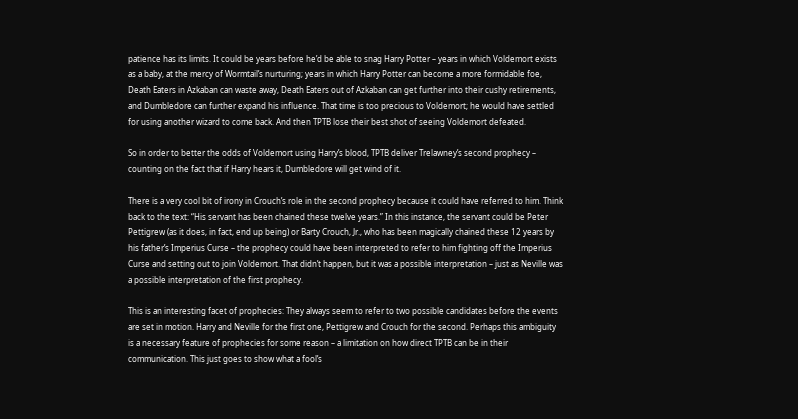patience has its limits. It could be years before he’d be able to snag Harry Potter – years in which Voldemort exists as a baby, at the mercy of Wormtail’s nurturing; years in which Harry Potter can become a more formidable foe, Death Eaters in Azkaban can waste away, Death Eaters out of Azkaban can get further into their cushy retirements, and Dumbledore can further expand his influence. That time is too precious to Voldemort; he would have settled for using another wizard to come back. And then TPTB lose their best shot of seeing Voldemort defeated.

So in order to better the odds of Voldemort using Harry’s blood, TPTB deliver Trelawney’s second prophecy – counting on the fact that if Harry hears it, Dumbledore will get wind of it.

There is a very cool bit of irony in Crouch’s role in the second prophecy because it could have referred to him. Think back to the text: “His servant has been chained these twelve years.” In this instance, the servant could be Peter Pettigrew (as it does, in fact, end up being) or Barty Crouch, Jr., who has been magically chained these 12 years by his father’s Imperius Curse – the prophecy could have been interpreted to refer to him fighting off the Imperius Curse and setting out to join Voldemort. That didn’t happen, but it was a possible interpretation – just as Neville was a possible interpretation of the first prophecy.

This is an interesting facet of prophecies: They always seem to refer to two possible candidates before the events are set in motion. Harry and Neville for the first one, Pettigrew and Crouch for the second. Perhaps this ambiguity is a necessary feature of prophecies for some reason – a limitation on how direct TPTB can be in their communication. This just goes to show what a fool’s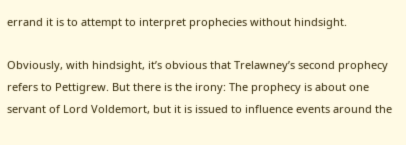errand it is to attempt to interpret prophecies without hindsight.

Obviously, with hindsight, it’s obvious that Trelawney’s second prophecy refers to Pettigrew. But there is the irony: The prophecy is about one servant of Lord Voldemort, but it is issued to influence events around the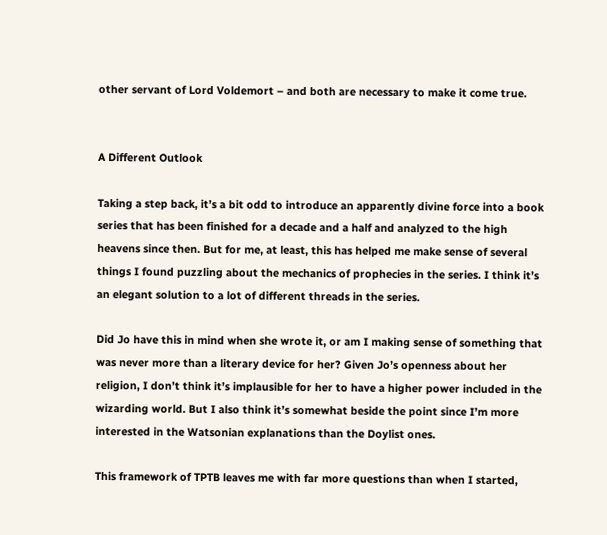other servant of Lord Voldemort – and both are necessary to make it come true.


A Different Outlook

Taking a step back, it’s a bit odd to introduce an apparently divine force into a book series that has been finished for a decade and a half and analyzed to the high heavens since then. But for me, at least, this has helped me make sense of several things I found puzzling about the mechanics of prophecies in the series. I think it’s an elegant solution to a lot of different threads in the series.

Did Jo have this in mind when she wrote it, or am I making sense of something that was never more than a literary device for her? Given Jo’s openness about her religion, I don’t think it’s implausible for her to have a higher power included in the wizarding world. But I also think it’s somewhat beside the point since I’m more interested in the Watsonian explanations than the Doylist ones.

This framework of TPTB leaves me with far more questions than when I started,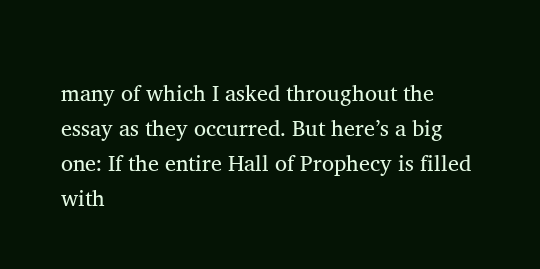many of which I asked throughout the essay as they occurred. But here’s a big one: If the entire Hall of Prophecy is filled with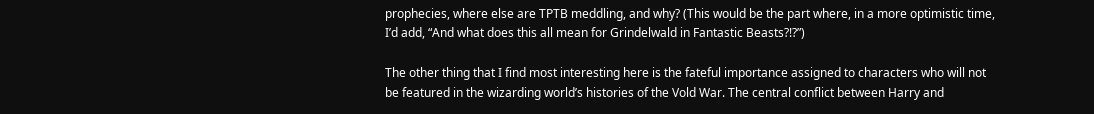prophecies, where else are TPTB meddling, and why? (This would be the part where, in a more optimistic time, I’d add, “And what does this all mean for Grindelwald in Fantastic Beasts?!?”)

The other thing that I find most interesting here is the fateful importance assigned to characters who will not be featured in the wizarding world’s histories of the Vold War. The central conflict between Harry and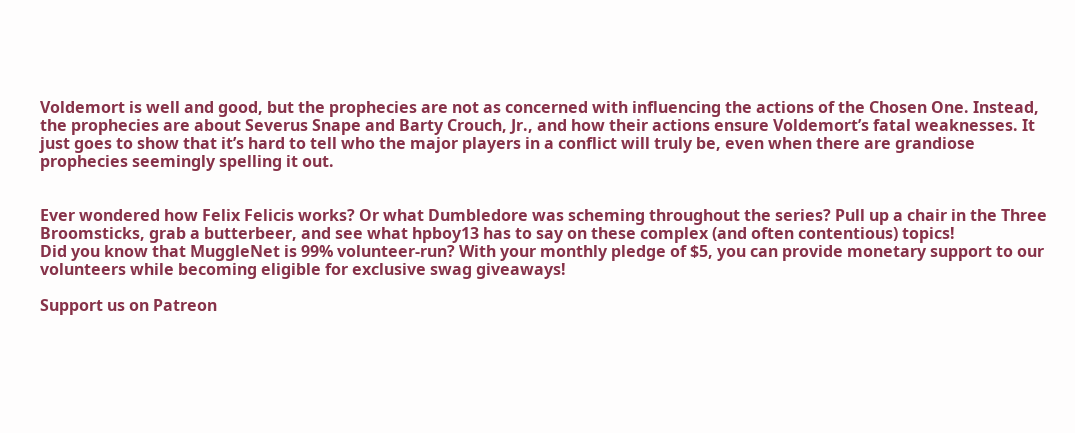Voldemort is well and good, but the prophecies are not as concerned with influencing the actions of the Chosen One. Instead, the prophecies are about Severus Snape and Barty Crouch, Jr., and how their actions ensure Voldemort’s fatal weaknesses. It just goes to show that it’s hard to tell who the major players in a conflict will truly be, even when there are grandiose prophecies seemingly spelling it out.


Ever wondered how Felix Felicis works? Or what Dumbledore was scheming throughout the series? Pull up a chair in the Three Broomsticks, grab a butterbeer, and see what hpboy13 has to say on these complex (and often contentious) topics!
Did you know that MuggleNet is 99% volunteer-run? With your monthly pledge of $5, you can provide monetary support to our volunteers while becoming eligible for exclusive swag giveaways!

Support us on Patreon